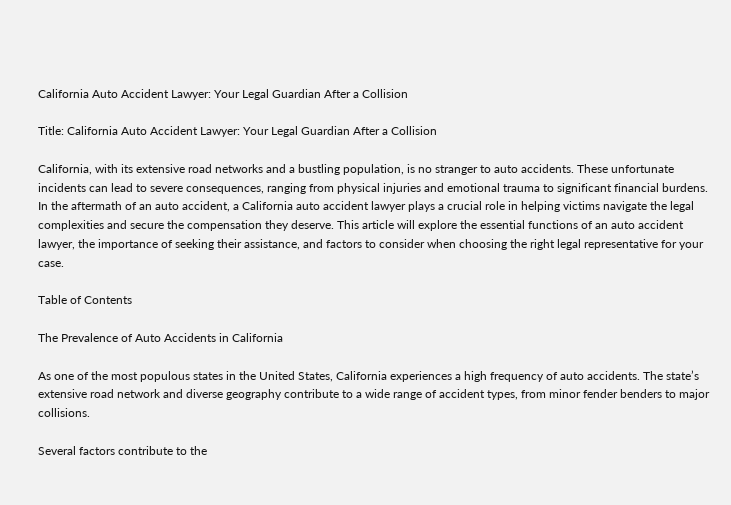California Auto Accident Lawyer: Your Legal Guardian After a Collision

Title: California Auto Accident Lawyer: Your Legal Guardian After a Collision

California, with its extensive road networks and a bustling population, is no stranger to auto accidents. These unfortunate incidents can lead to severe consequences, ranging from physical injuries and emotional trauma to significant financial burdens. In the aftermath of an auto accident, a California auto accident lawyer plays a crucial role in helping victims navigate the legal complexities and secure the compensation they deserve. This article will explore the essential functions of an auto accident lawyer, the importance of seeking their assistance, and factors to consider when choosing the right legal representative for your case.

Table of Contents

The Prevalence of Auto Accidents in California

As one of the most populous states in the United States, California experiences a high frequency of auto accidents. The state’s extensive road network and diverse geography contribute to a wide range of accident types, from minor fender benders to major collisions.

Several factors contribute to the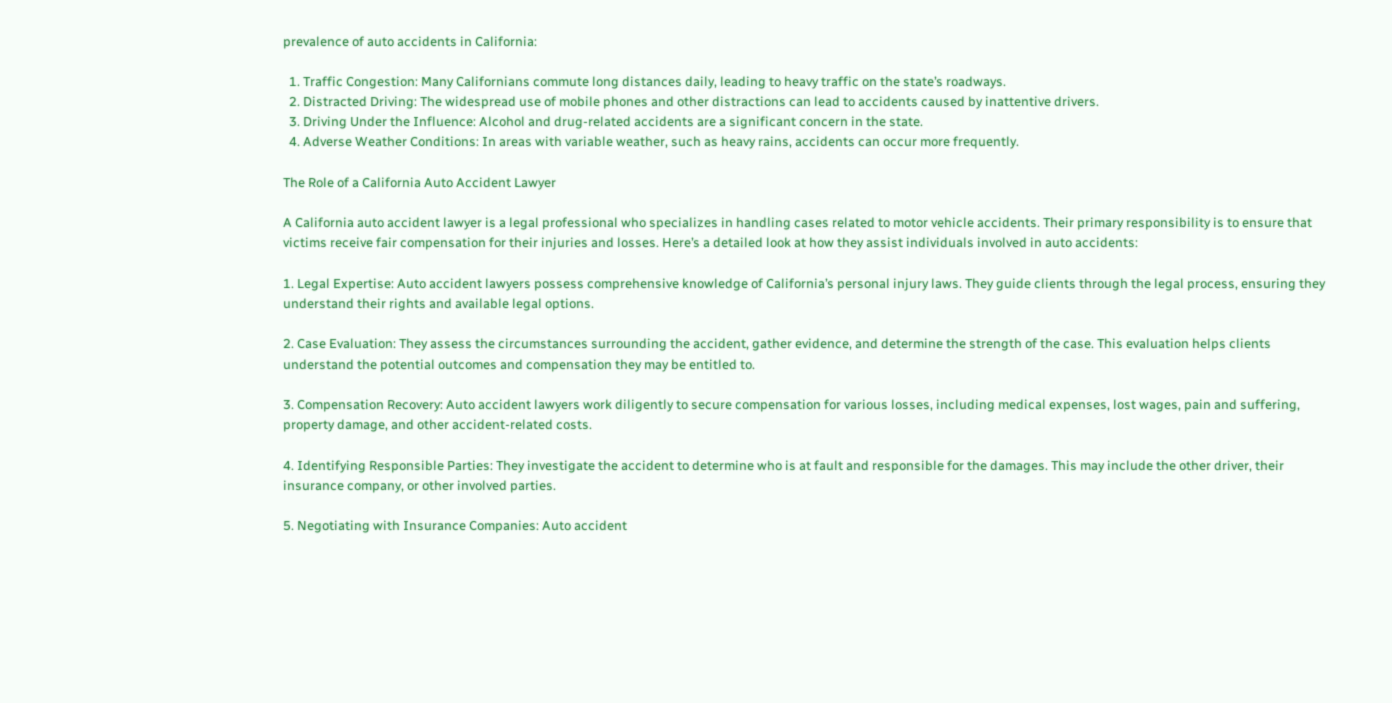prevalence of auto accidents in California:

  1. Traffic Congestion: Many Californians commute long distances daily, leading to heavy traffic on the state’s roadways.
  2. Distracted Driving: The widespread use of mobile phones and other distractions can lead to accidents caused by inattentive drivers.
  3. Driving Under the Influence: Alcohol and drug-related accidents are a significant concern in the state.
  4. Adverse Weather Conditions: In areas with variable weather, such as heavy rains, accidents can occur more frequently.

The Role of a California Auto Accident Lawyer

A California auto accident lawyer is a legal professional who specializes in handling cases related to motor vehicle accidents. Their primary responsibility is to ensure that victims receive fair compensation for their injuries and losses. Here’s a detailed look at how they assist individuals involved in auto accidents:

1. Legal Expertise: Auto accident lawyers possess comprehensive knowledge of California’s personal injury laws. They guide clients through the legal process, ensuring they understand their rights and available legal options.

2. Case Evaluation: They assess the circumstances surrounding the accident, gather evidence, and determine the strength of the case. This evaluation helps clients understand the potential outcomes and compensation they may be entitled to.

3. Compensation Recovery: Auto accident lawyers work diligently to secure compensation for various losses, including medical expenses, lost wages, pain and suffering, property damage, and other accident-related costs.

4. Identifying Responsible Parties: They investigate the accident to determine who is at fault and responsible for the damages. This may include the other driver, their insurance company, or other involved parties.

5. Negotiating with Insurance Companies: Auto accident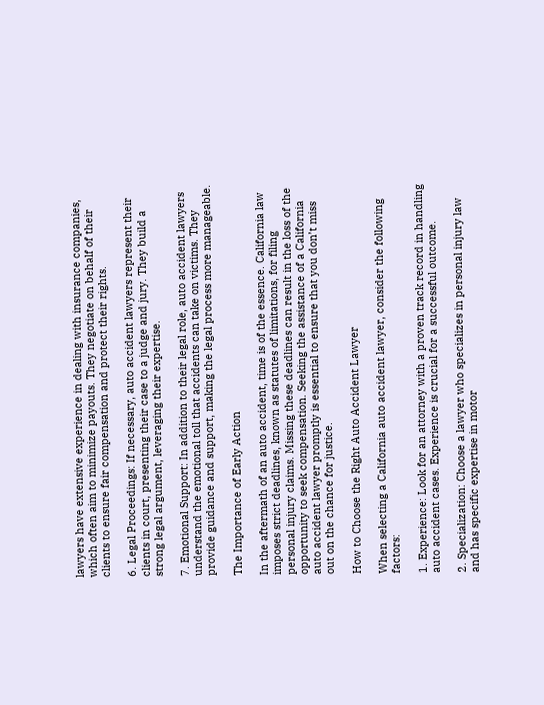lawyers have extensive experience in dealing with insurance companies, which often aim to minimize payouts. They negotiate on behalf of their clients to ensure fair compensation and protect their rights.

6. Legal Proceedings: If necessary, auto accident lawyers represent their clients in court, presenting their case to a judge and jury. They build a strong legal argument, leveraging their expertise.

7. Emotional Support: In addition to their legal role, auto accident lawyers understand the emotional toll that accidents can take on victims. They provide guidance and support, making the legal process more manageable.

The Importance of Early Action

In the aftermath of an auto accident, time is of the essence. California law imposes strict deadlines, known as statutes of limitations, for filing personal injury claims. Missing these deadlines can result in the loss of the opportunity to seek compensation. Seeking the assistance of a California auto accident lawyer promptly is essential to ensure that you don’t miss out on the chance for justice.

How to Choose the Right Auto Accident Lawyer

When selecting a California auto accident lawyer, consider the following factors:

1. Experience: Look for an attorney with a proven track record in handling auto accident cases. Experience is crucial for a successful outcome.

2. Specialization: Choose a lawyer who specializes in personal injury law and has specific expertise in motor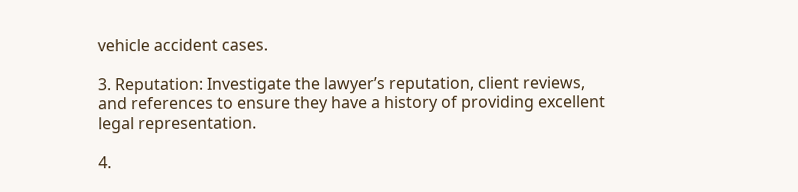vehicle accident cases.

3. Reputation: Investigate the lawyer’s reputation, client reviews, and references to ensure they have a history of providing excellent legal representation.

4.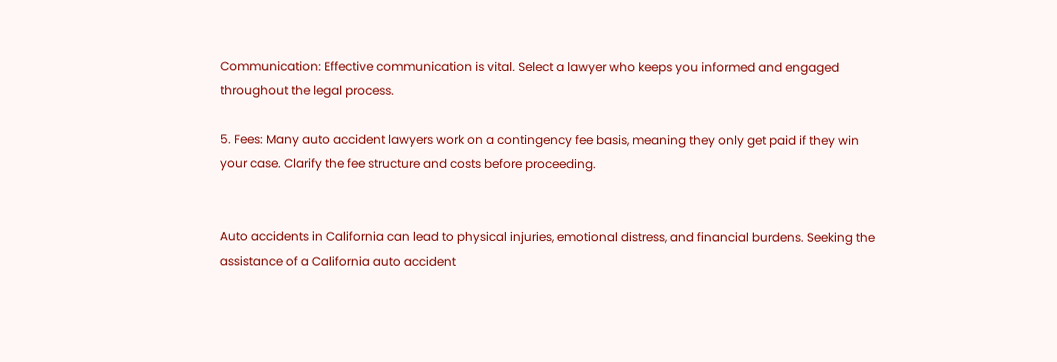Communication: Effective communication is vital. Select a lawyer who keeps you informed and engaged throughout the legal process.

5. Fees: Many auto accident lawyers work on a contingency fee basis, meaning they only get paid if they win your case. Clarify the fee structure and costs before proceeding.


Auto accidents in California can lead to physical injuries, emotional distress, and financial burdens. Seeking the assistance of a California auto accident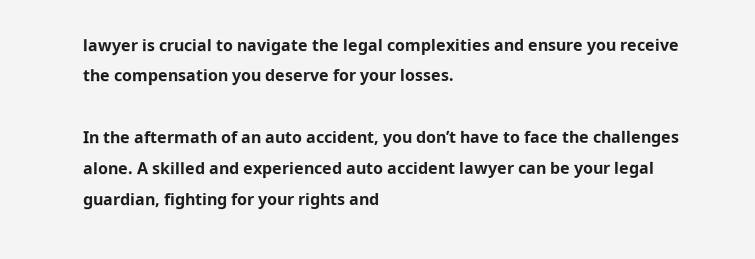lawyer is crucial to navigate the legal complexities and ensure you receive the compensation you deserve for your losses.

In the aftermath of an auto accident, you don’t have to face the challenges alone. A skilled and experienced auto accident lawyer can be your legal guardian, fighting for your rights and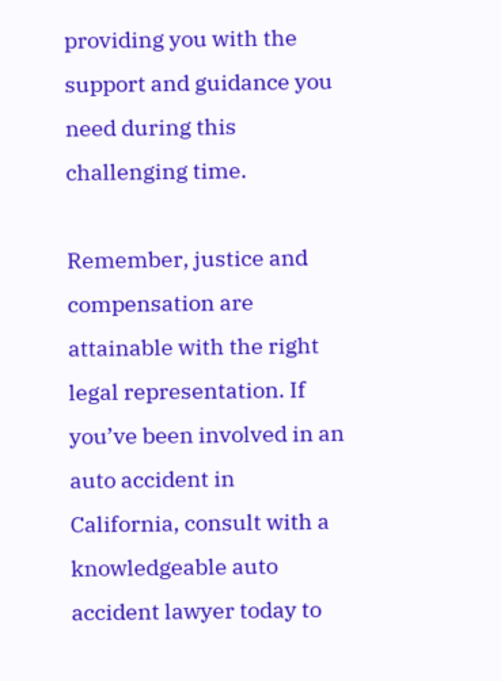providing you with the support and guidance you need during this challenging time.

Remember, justice and compensation are attainable with the right legal representation. If you’ve been involved in an auto accident in California, consult with a knowledgeable auto accident lawyer today to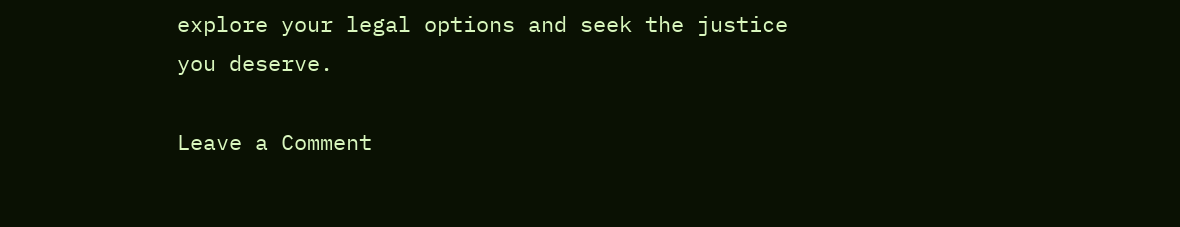explore your legal options and seek the justice you deserve.

Leave a Comment